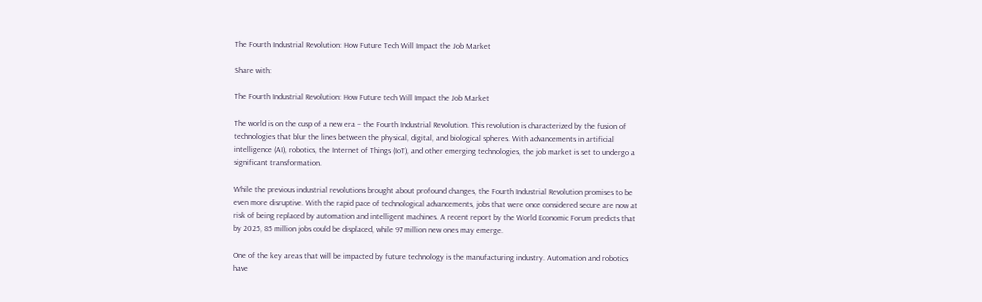The Fourth Industrial Revolution: How Future Tech Will Impact the Job Market

Share with:

The Fourth Industrial Revolution: How Future tech Will Impact the Job Market

The world is on the cusp of a new era – the Fourth Industrial Revolution. This revolution is characterized by the fusion of technologies that blur the lines between the physical, digital, and biological spheres. With advancements in artificial intelligence (AI), robotics, the Internet of Things (IoT), and other emerging technologies, the job market is set to undergo a significant transformation.

While the previous industrial revolutions brought about profound changes, the Fourth Industrial Revolution promises to be even more disruptive. With the rapid pace of technological advancements, jobs that were once considered secure are now at risk of being replaced by automation and intelligent machines. A recent report by the World Economic Forum predicts that by 2025, 85 million jobs could be displaced, while 97 million new ones may emerge.

One of the key areas that will be impacted by future technology is the manufacturing industry. Automation and robotics have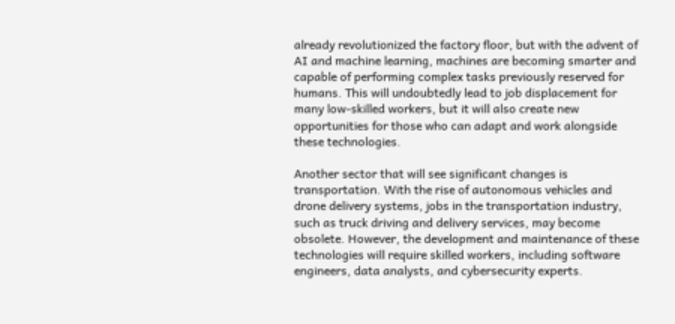already revolutionized the factory floor, but with the advent of AI and machine learning, machines are becoming smarter and capable of performing complex tasks previously reserved for humans. This will undoubtedly lead to job displacement for many low-skilled workers, but it will also create new opportunities for those who can adapt and work alongside these technologies.

Another sector that will see significant changes is transportation. With the rise of autonomous vehicles and drone delivery systems, jobs in the transportation industry, such as truck driving and delivery services, may become obsolete. However, the development and maintenance of these technologies will require skilled workers, including software engineers, data analysts, and cybersecurity experts.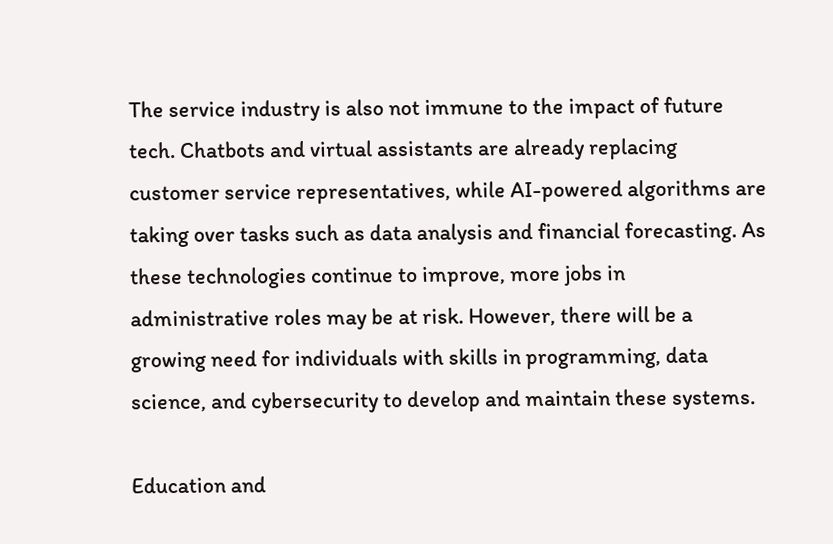The service industry is also not immune to the impact of future tech. Chatbots and virtual assistants are already replacing customer service representatives, while AI-powered algorithms are taking over tasks such as data analysis and financial forecasting. As these technologies continue to improve, more jobs in administrative roles may be at risk. However, there will be a growing need for individuals with skills in programming, data science, and cybersecurity to develop and maintain these systems.

Education and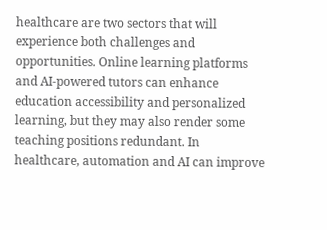healthcare are two sectors that will experience both challenges and opportunities. Online learning platforms and AI-powered tutors can enhance education accessibility and personalized learning, but they may also render some teaching positions redundant. In healthcare, automation and AI can improve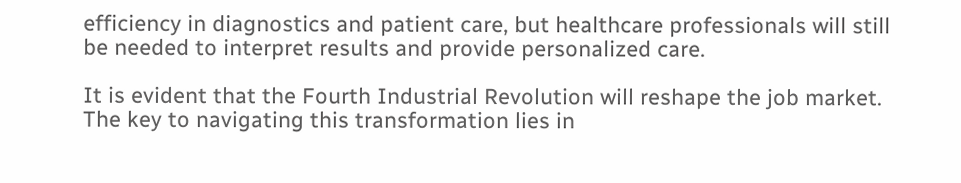efficiency in diagnostics and patient care, but healthcare professionals will still be needed to interpret results and provide personalized care.

It is evident that the Fourth Industrial Revolution will reshape the job market. The key to navigating this transformation lies in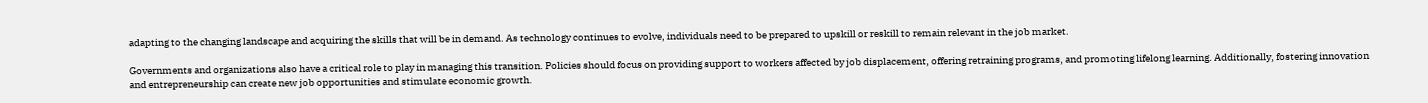adapting to the changing landscape and acquiring the skills that will be in demand. As technology continues to evolve, individuals need to be prepared to upskill or reskill to remain relevant in the job market.

Governments and organizations also have a critical role to play in managing this transition. Policies should focus on providing support to workers affected by job displacement, offering retraining programs, and promoting lifelong learning. Additionally, fostering innovation and entrepreneurship can create new job opportunities and stimulate economic growth.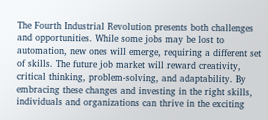The Fourth Industrial Revolution presents both challenges and opportunities. While some jobs may be lost to automation, new ones will emerge, requiring a different set of skills. The future job market will reward creativity, critical thinking, problem-solving, and adaptability. By embracing these changes and investing in the right skills, individuals and organizations can thrive in the exciting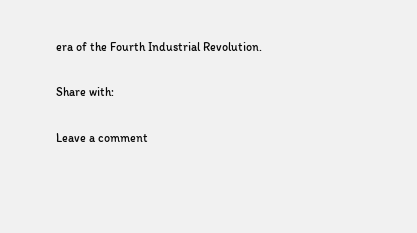era of the Fourth Industrial Revolution.

Share with:

Leave a comment